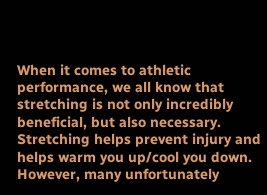When it comes to athletic performance, we all know that stretching is not only incredibly beneficial, but also necessary. Stretching helps prevent injury and helps warm you up/cool you down. However, many unfortunately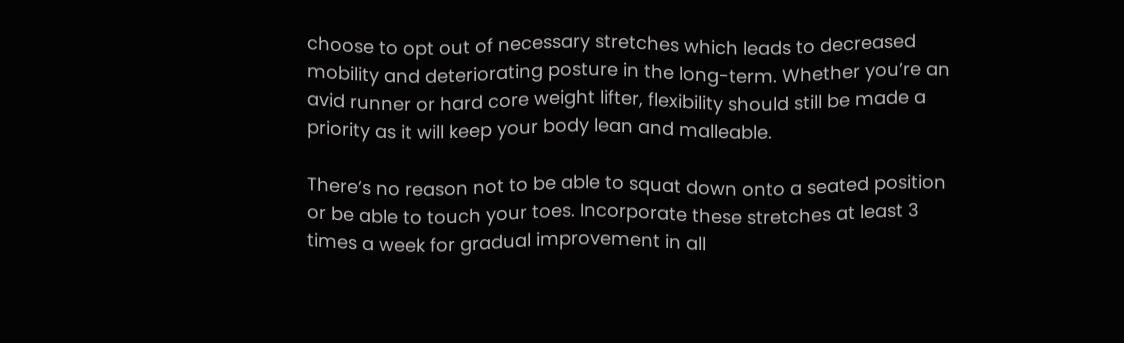choose to opt out of necessary stretches which leads to decreased mobility and deteriorating posture in the long-term. Whether you’re an avid runner or hard core weight lifter, flexibility should still be made a priority as it will keep your body lean and malleable.

There’s no reason not to be able to squat down onto a seated position or be able to touch your toes. Incorporate these stretches at least 3 times a week for gradual improvement in all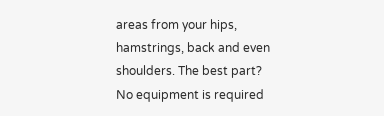areas from your hips, hamstrings, back and even shoulders. The best part? No equipment is required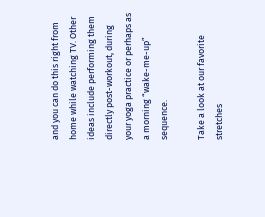and you can do this right from home while watching TV. Other ideas include performing them directly post-workout, during your yoga practice or perhaps as a morning “wake-me-up” sequence.

Take a look at our favorite stretches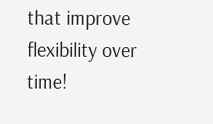that improve flexibility over time!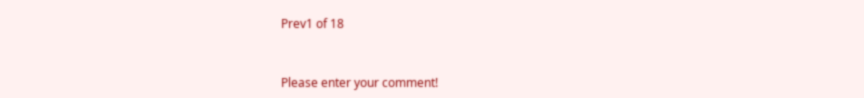Prev1 of 18


Please enter your comment!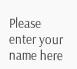Please enter your name here